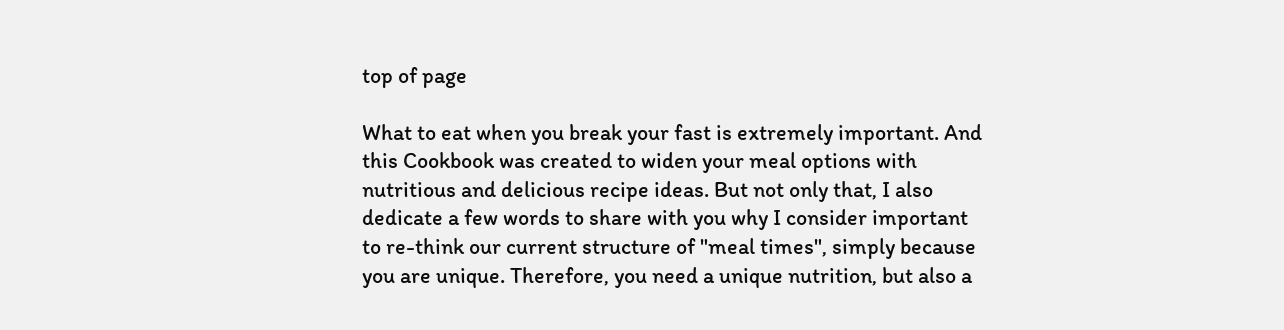top of page

What to eat when you break your fast is extremely important. And this Cookbook was created to widen your meal options with nutritious and delicious recipe ideas. But not only that, I also dedicate a few words to share with you why I consider important to re-think our current structure of "meal times", simply because you are unique. Therefore, you need a unique nutrition, but also a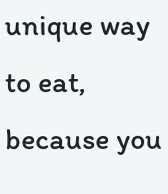unique way to eat, because you